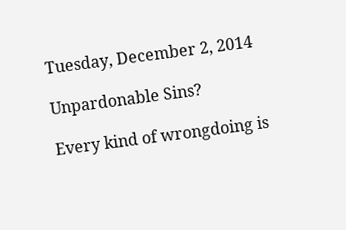Tuesday, December 2, 2014

Unpardonable Sins?

Every kind of wrongdoing is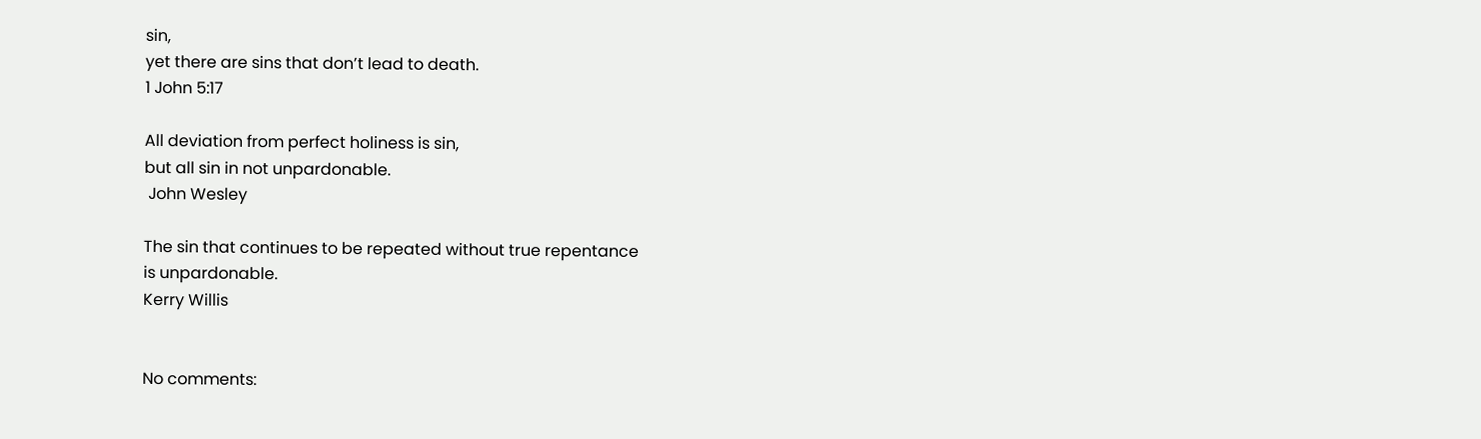sin,
yet there are sins that don’t lead to death.
1 John 5:17

All deviation from perfect holiness is sin,
but all sin in not unpardonable.
 John Wesley

The sin that continues to be repeated without true repentance
is unpardonable.
Kerry Willis


No comments: